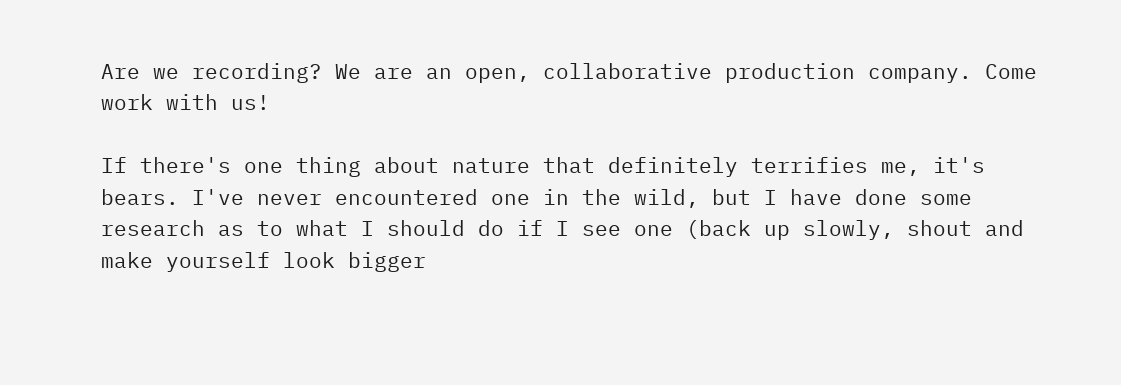Are we recording? We are an open, collaborative production company. Come work with us!

If there's one thing about nature that definitely terrifies me, it's bears. I've never encountered one in the wild, but I have done some research as to what I should do if I see one (back up slowly, shout and make yourself look bigger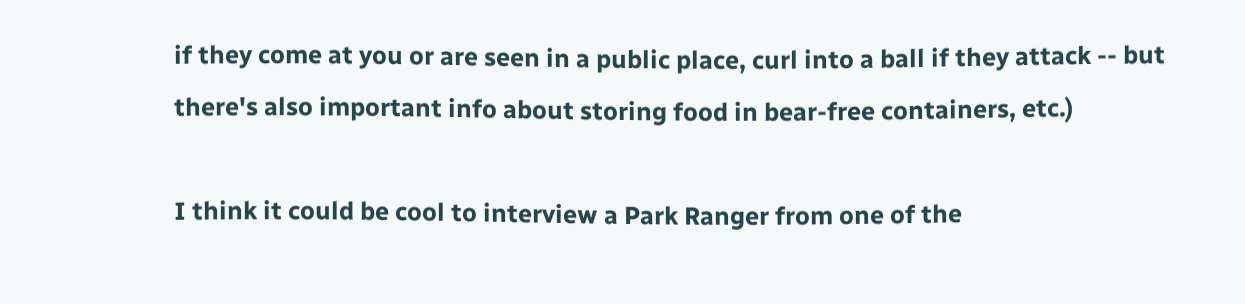if they come at you or are seen in a public place, curl into a ball if they attack -- but there's also important info about storing food in bear-free containers, etc.)

I think it could be cool to interview a Park Ranger from one of the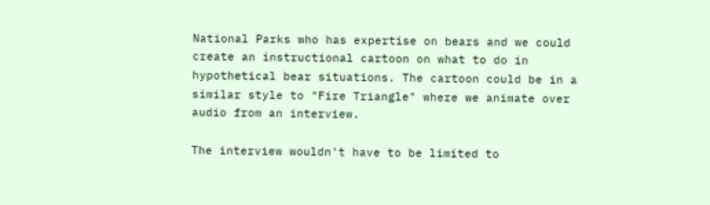National Parks who has expertise on bears and we could create an instructional cartoon on what to do in hypothetical bear situations. The cartoon could be in a similar style to "Fire Triangle" where we animate over audio from an interview.

The interview wouldn't have to be limited to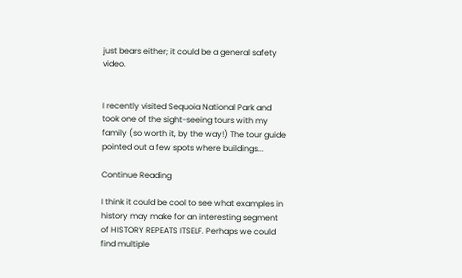just bears either; it could be a general safety video.


I recently visited Sequoia National Park and took one of the sight-seeing tours with my family (so worth it, by the way!) The tour guide pointed out a few spots where buildings...

Continue Reading

I think it could be cool to see what examples in history may make for an interesting segment of HISTORY REPEATS ITSELF. Perhaps we could find multiple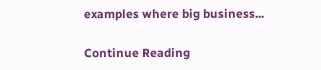examples where big business...

Continue Reading